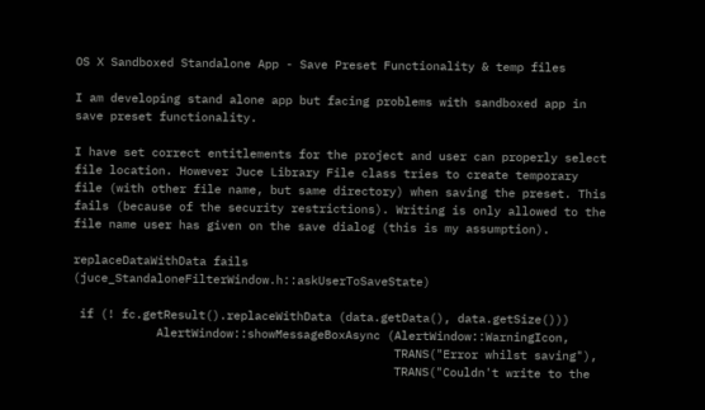OS X Sandboxed Standalone App - Save Preset Functionality & temp files

I am developing stand alone app but facing problems with sandboxed app in save preset functionality.

I have set correct entitlements for the project and user can properly select file location. However Juce Library File class tries to create temporary file (with other file name, but same directory) when saving the preset. This fails (because of the security restrictions). Writing is only allowed to the file name user has given on the save dialog (this is my assumption).

replaceDataWithData fails (juce_StandaloneFilterWindow.h::askUserToSaveState)

 if (! fc.getResult().replaceWithData (data.getData(), data.getSize()))
            AlertWindow::showMessageBoxAsync (AlertWindow::WarningIcon,
                                              TRANS("Error whilst saving"),
                                              TRANS("Couldn't write to the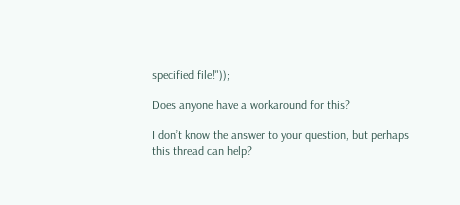specified file!"));

Does anyone have a workaround for this?

I don’t know the answer to your question, but perhaps this thread can help?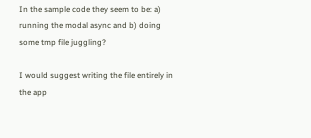In the sample code they seem to be: a) running the modal async and b) doing some tmp file juggling?

I would suggest writing the file entirely in the app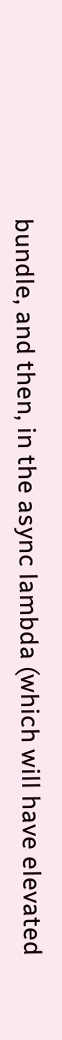bundle, and then, in the async lambda (which will have elevated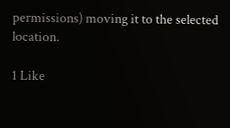permissions) moving it to the selected location.

1 Like